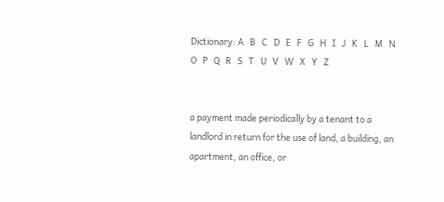Dictionary: A   B   C   D   E   F   G   H   I   J   K   L   M   N   O   P   Q   R   S   T   U   V   W   X   Y   Z


a payment made periodically by a tenant to a landlord in return for the use of land, a building, an apartment, an office, or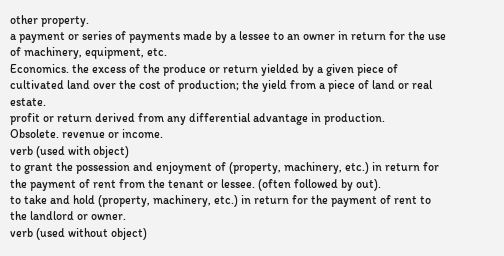other property.
a payment or series of payments made by a lessee to an owner in return for the use of machinery, equipment, etc.
Economics. the excess of the produce or return yielded by a given piece of cultivated land over the cost of production; the yield from a piece of land or real estate.
profit or return derived from any differential advantage in production.
Obsolete. revenue or income.
verb (used with object)
to grant the possession and enjoyment of (property, machinery, etc.) in return for the payment of rent from the tenant or lessee. (often followed by out).
to take and hold (property, machinery, etc.) in return for the payment of rent to the landlord or owner.
verb (used without object)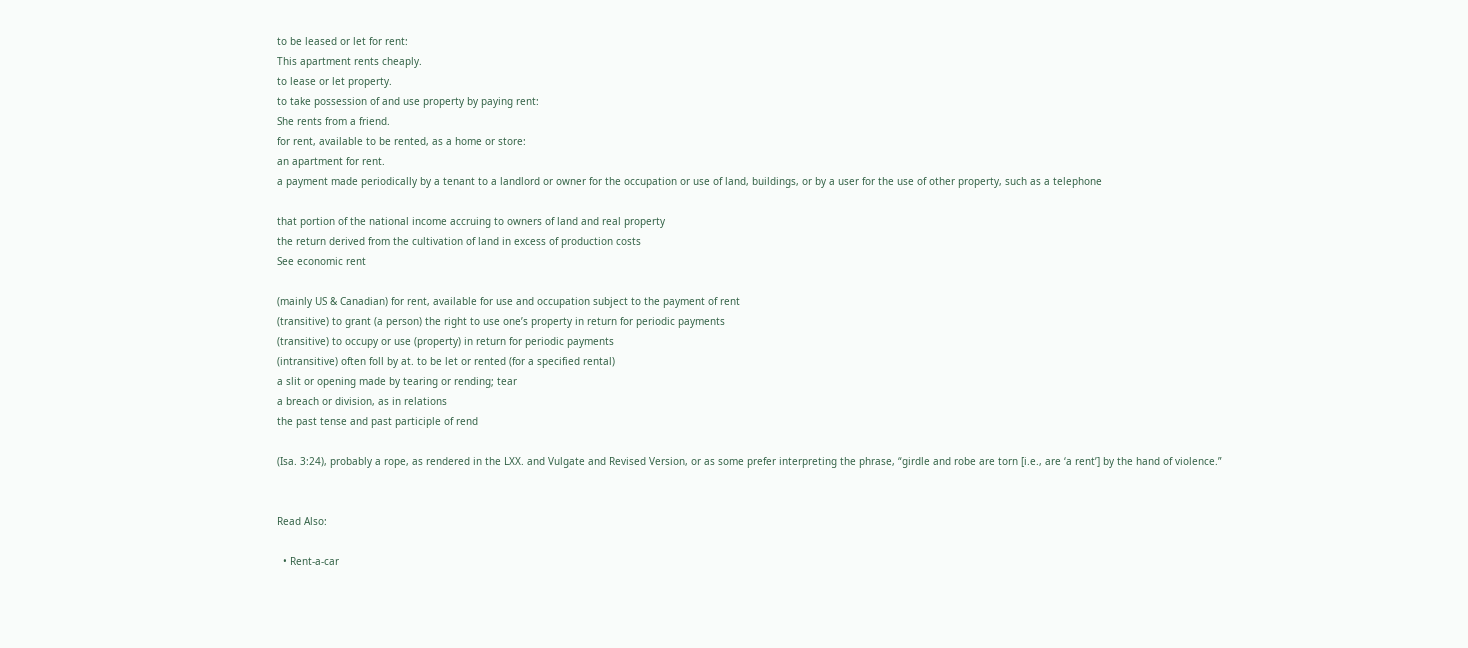to be leased or let for rent:
This apartment rents cheaply.
to lease or let property.
to take possession of and use property by paying rent:
She rents from a friend.
for rent, available to be rented, as a home or store:
an apartment for rent.
a payment made periodically by a tenant to a landlord or owner for the occupation or use of land, buildings, or by a user for the use of other property, such as a telephone

that portion of the national income accruing to owners of land and real property
the return derived from the cultivation of land in excess of production costs
See economic rent

(mainly US & Canadian) for rent, available for use and occupation subject to the payment of rent
(transitive) to grant (a person) the right to use one’s property in return for periodic payments
(transitive) to occupy or use (property) in return for periodic payments
(intransitive) often foll by at. to be let or rented (for a specified rental)
a slit or opening made by tearing or rending; tear
a breach or division, as in relations
the past tense and past participle of rend

(Isa. 3:24), probably a rope, as rendered in the LXX. and Vulgate and Revised Version, or as some prefer interpreting the phrase, “girdle and robe are torn [i.e., are ‘a rent’] by the hand of violence.”


Read Also:

  • Rent-a-car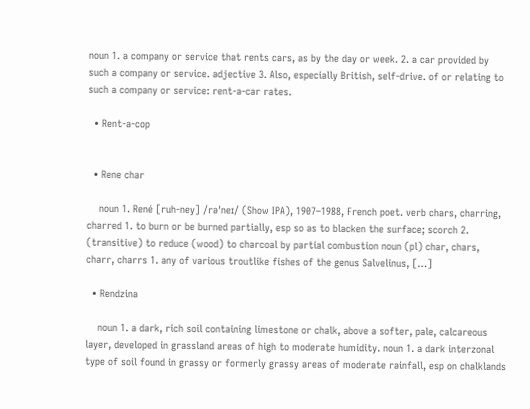noun 1. a company or service that rents cars, as by the day or week. 2. a car provided by such a company or service. adjective 3. Also, especially British, self-drive. of or relating to such a company or service: rent-a-car rates.

  • Rent-a-cop


  • Rene char

    noun 1. René [ruh-ney] /rəˈneɪ/ (Show IPA), 1907–1988, French poet. verb chars, charring, charred 1. to burn or be burned partially, esp so as to blacken the surface; scorch 2. (transitive) to reduce (wood) to charcoal by partial combustion noun (pl) char, chars, charr, charrs 1. any of various troutlike fishes of the genus Salvelinus, […]

  • Rendzina

    noun 1. a dark, rich soil containing limestone or chalk, above a softer, pale, calcareous layer, developed in grassland areas of high to moderate humidity. noun 1. a dark interzonal type of soil found in grassy or formerly grassy areas of moderate rainfall, esp on chalklands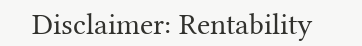Disclaimer: Rentability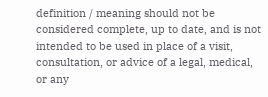definition / meaning should not be considered complete, up to date, and is not intended to be used in place of a visit, consultation, or advice of a legal, medical, or any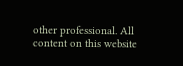other professional. All content on this website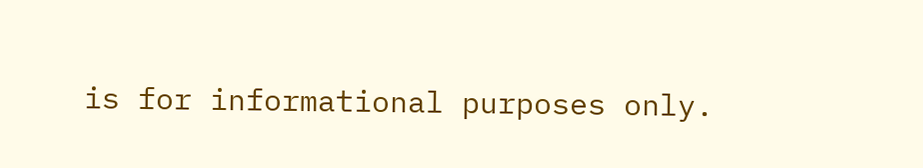is for informational purposes only.